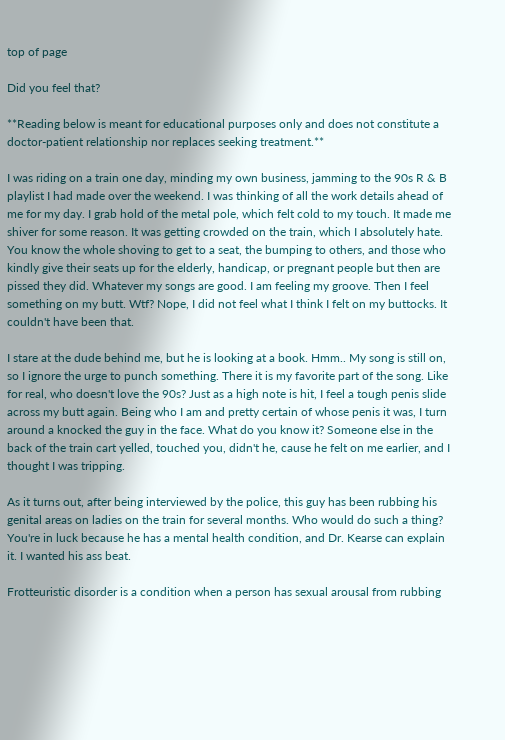top of page

Did you feel that?

**Reading below is meant for educational purposes only and does not constitute a doctor-patient relationship nor replaces seeking treatment.**

I was riding on a train one day, minding my own business, jamming to the 90s R & B playlist I had made over the weekend. I was thinking of all the work details ahead of me for my day. I grab hold of the metal pole, which felt cold to my touch. It made me shiver for some reason. It was getting crowded on the train, which I absolutely hate. You know the whole shoving to get to a seat, the bumping to others, and those who kindly give their seats up for the elderly, handicap, or pregnant people but then are pissed they did. Whatever my songs are good. I am feeling my groove. Then I feel something on my butt. Wtf? Nope, I did not feel what I think I felt on my buttocks. It couldn't have been that.

I stare at the dude behind me, but he is looking at a book. Hmm.. My song is still on, so I ignore the urge to punch something. There it is my favorite part of the song. Like for real, who doesn't love the 90s? Just as a high note is hit, I feel a tough penis slide across my butt again. Being who I am and pretty certain of whose penis it was, I turn around a knocked the guy in the face. What do you know it? Someone else in the back of the train cart yelled, touched you, didn't he, cause he felt on me earlier, and I thought I was tripping.

As it turns out, after being interviewed by the police, this guy has been rubbing his genital areas on ladies on the train for several months. Who would do such a thing? You're in luck because he has a mental health condition, and Dr. Kearse can explain it. I wanted his ass beat.

Frotteuristic disorder is a condition when a person has sexual arousal from rubbing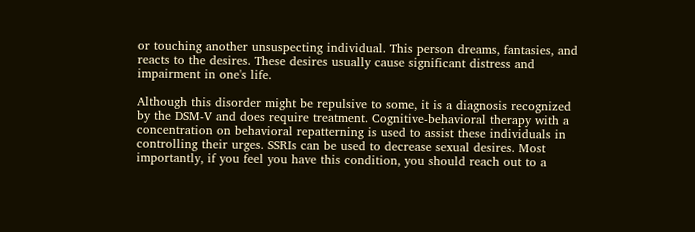or touching another unsuspecting individual. This person dreams, fantasies, and reacts to the desires. These desires usually cause significant distress and impairment in one's life.

Although this disorder might be repulsive to some, it is a diagnosis recognized by the DSM-V and does require treatment. Cognitive-behavioral therapy with a concentration on behavioral repatterning is used to assist these individuals in controlling their urges. SSRIs can be used to decrease sexual desires. Most importantly, if you feel you have this condition, you should reach out to a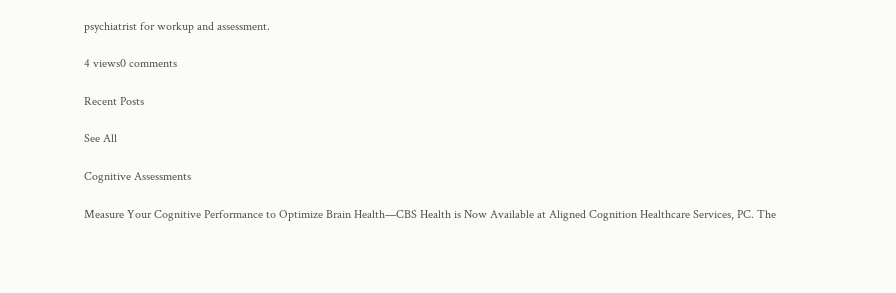psychiatrist for workup and assessment.

4 views0 comments

Recent Posts

See All

Cognitive Assessments

Measure Your Cognitive Performance to Optimize Brain Health—CBS Health is Now Available at Aligned Cognition Healthcare Services, PC. The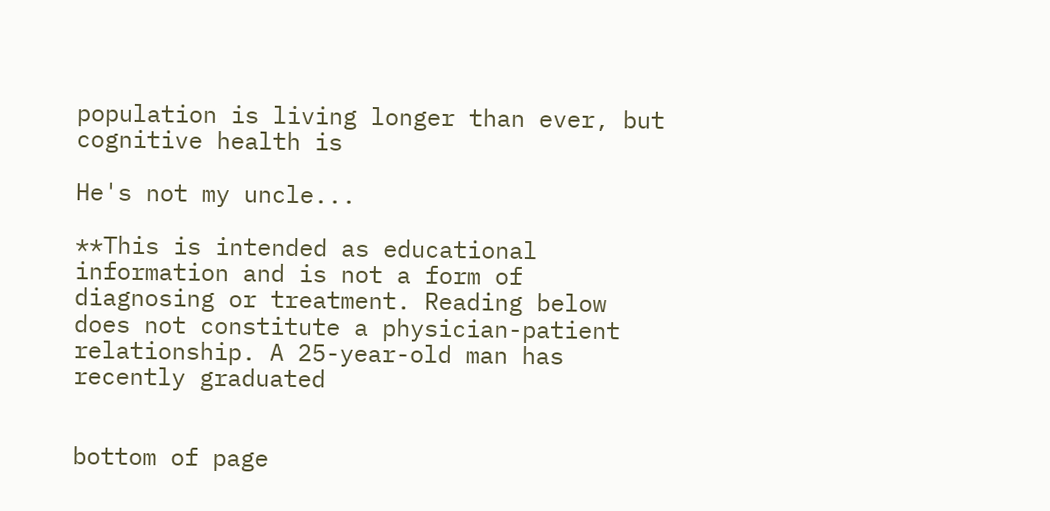population is living longer than ever, but cognitive health is

He's not my uncle...

**This is intended as educational information and is not a form of diagnosing or treatment. Reading below does not constitute a physician-patient relationship. A 25-year-old man has recently graduated


bottom of page